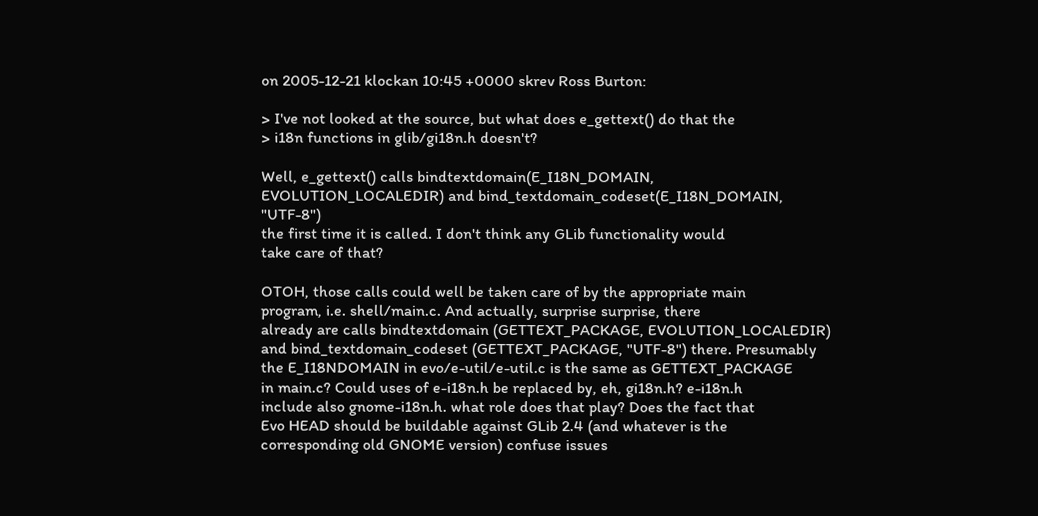on 2005-12-21 klockan 10:45 +0000 skrev Ross Burton:

> I've not looked at the source, but what does e_gettext() do that the
> i18n functions in glib/gi18n.h doesn't?

Well, e_gettext() calls bindtextdomain(E_I18N_DOMAIN,
EVOLUTION_LOCALEDIR) and bind_textdomain_codeset(E_I18N_DOMAIN, "UTF-8")
the first time it is called. I don't think any GLib functionality would
take care of that?

OTOH, those calls could well be taken care of by the appropriate main
program, i.e. shell/main.c. And actually, surprise surprise, there
already are calls bindtextdomain (GETTEXT_PACKAGE, EVOLUTION_LOCALEDIR)
and bind_textdomain_codeset (GETTEXT_PACKAGE, "UTF-8") there. Presumably
the E_I18NDOMAIN in evo/e-util/e-util.c is the same as GETTEXT_PACKAGE
in main.c? Could uses of e-i18n.h be replaced by, eh, gi18n.h? e-i18n.h
include also gnome-i18n.h. what role does that play? Does the fact that
Evo HEAD should be buildable against GLib 2.4 (and whatever is the
corresponding old GNOME version) confuse issues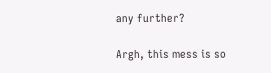any further?

Argh, this mess is so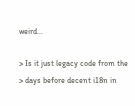weird...

> Is it just legacy code from the
> days before decent i18n in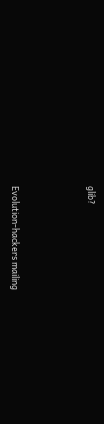glib?



Evolution-hackers mailing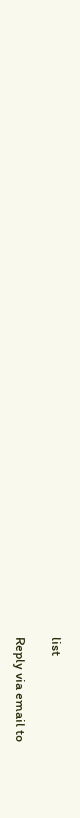list

Reply via email to